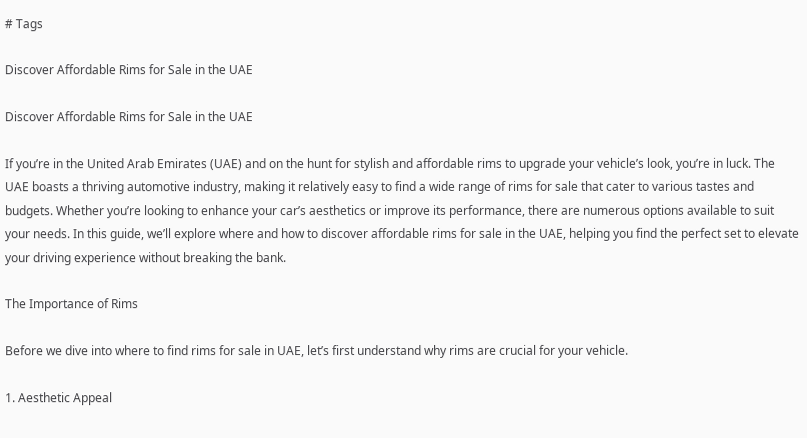# Tags

Discover Affordable Rims for Sale in the UAE

Discover Affordable Rims for Sale in the UAE

If you’re in the United Arab Emirates (UAE) and on the hunt for stylish and affordable rims to upgrade your vehicle’s look, you’re in luck. The UAE boasts a thriving automotive industry, making it relatively easy to find a wide range of rims for sale that cater to various tastes and budgets. Whether you’re looking to enhance your car’s aesthetics or improve its performance, there are numerous options available to suit your needs. In this guide, we’ll explore where and how to discover affordable rims for sale in the UAE, helping you find the perfect set to elevate your driving experience without breaking the bank.

The Importance of Rims

Before we dive into where to find rims for sale in UAE, let’s first understand why rims are crucial for your vehicle.

1. Aesthetic Appeal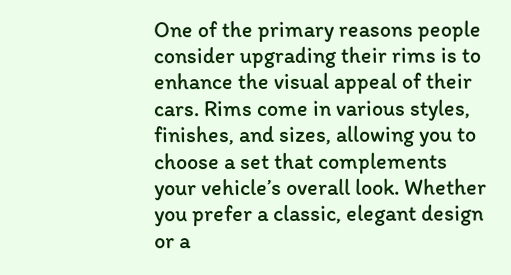One of the primary reasons people consider upgrading their rims is to enhance the visual appeal of their cars. Rims come in various styles, finishes, and sizes, allowing you to choose a set that complements your vehicle’s overall look. Whether you prefer a classic, elegant design or a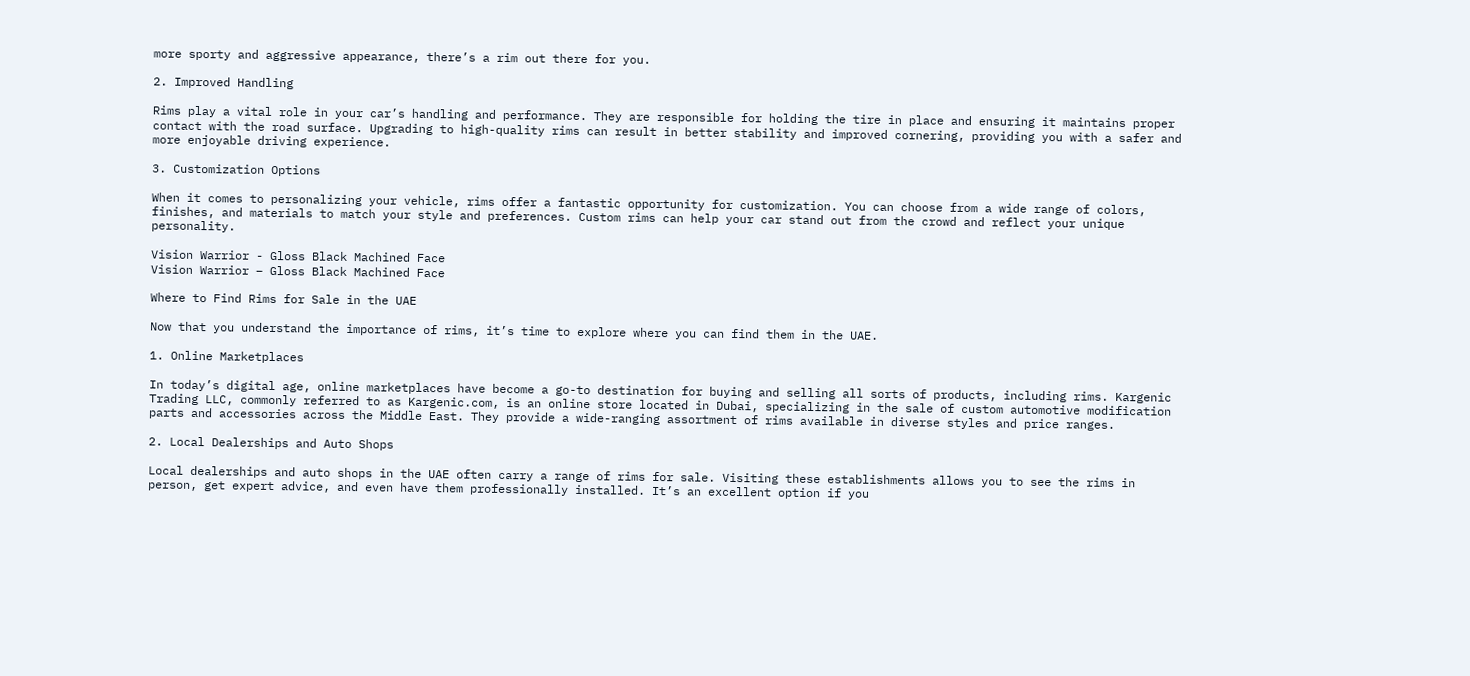more sporty and aggressive appearance, there’s a rim out there for you.

2. Improved Handling

Rims play a vital role in your car’s handling and performance. They are responsible for holding the tire in place and ensuring it maintains proper contact with the road surface. Upgrading to high-quality rims can result in better stability and improved cornering, providing you with a safer and more enjoyable driving experience.

3. Customization Options

When it comes to personalizing your vehicle, rims offer a fantastic opportunity for customization. You can choose from a wide range of colors, finishes, and materials to match your style and preferences. Custom rims can help your car stand out from the crowd and reflect your unique personality.

Vision Warrior - Gloss Black Machined Face
Vision Warrior – Gloss Black Machined Face

Where to Find Rims for Sale in the UAE

Now that you understand the importance of rims, it’s time to explore where you can find them in the UAE.

1. Online Marketplaces

In today’s digital age, online marketplaces have become a go-to destination for buying and selling all sorts of products, including rims. Kargenic Trading LLC, commonly referred to as Kargenic.com, is an online store located in Dubai, specializing in the sale of custom automotive modification parts and accessories across the Middle East. They provide a wide-ranging assortment of rims available in diverse styles and price ranges.

2. Local Dealerships and Auto Shops

Local dealerships and auto shops in the UAE often carry a range of rims for sale. Visiting these establishments allows you to see the rims in person, get expert advice, and even have them professionally installed. It’s an excellent option if you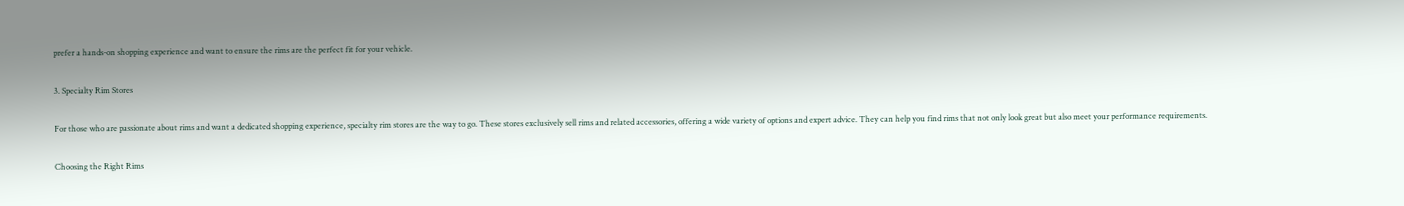prefer a hands-on shopping experience and want to ensure the rims are the perfect fit for your vehicle.

3. Specialty Rim Stores

For those who are passionate about rims and want a dedicated shopping experience, specialty rim stores are the way to go. These stores exclusively sell rims and related accessories, offering a wide variety of options and expert advice. They can help you find rims that not only look great but also meet your performance requirements.

Choosing the Right Rims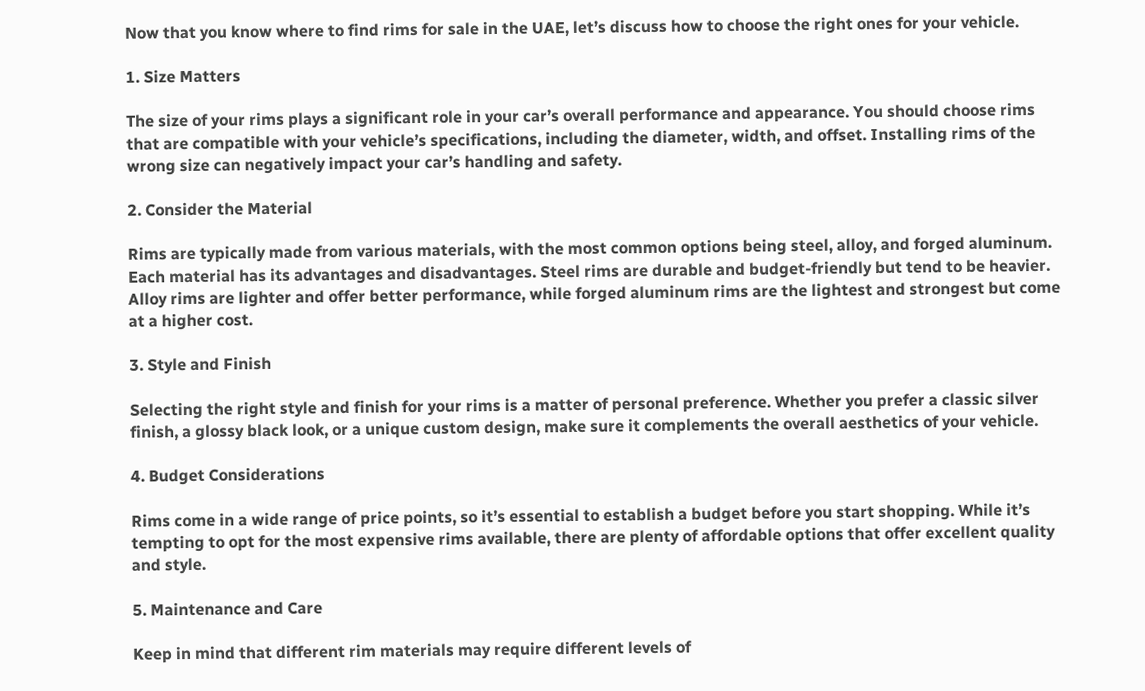Now that you know where to find rims for sale in the UAE, let’s discuss how to choose the right ones for your vehicle.

1. Size Matters

The size of your rims plays a significant role in your car’s overall performance and appearance. You should choose rims that are compatible with your vehicle’s specifications, including the diameter, width, and offset. Installing rims of the wrong size can negatively impact your car’s handling and safety.

2. Consider the Material

Rims are typically made from various materials, with the most common options being steel, alloy, and forged aluminum. Each material has its advantages and disadvantages. Steel rims are durable and budget-friendly but tend to be heavier. Alloy rims are lighter and offer better performance, while forged aluminum rims are the lightest and strongest but come at a higher cost.

3. Style and Finish

Selecting the right style and finish for your rims is a matter of personal preference. Whether you prefer a classic silver finish, a glossy black look, or a unique custom design, make sure it complements the overall aesthetics of your vehicle.

4. Budget Considerations

Rims come in a wide range of price points, so it’s essential to establish a budget before you start shopping. While it’s tempting to opt for the most expensive rims available, there are plenty of affordable options that offer excellent quality and style.

5. Maintenance and Care

Keep in mind that different rim materials may require different levels of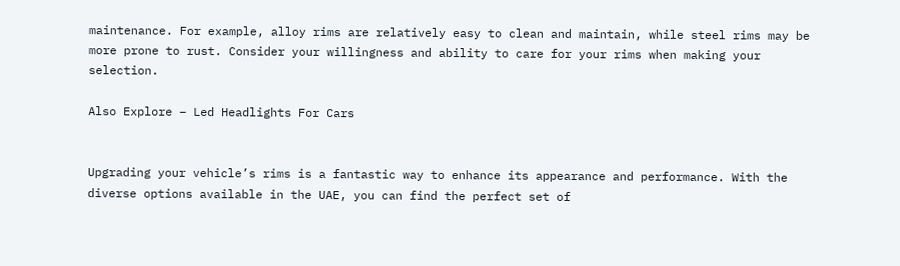maintenance. For example, alloy rims are relatively easy to clean and maintain, while steel rims may be more prone to rust. Consider your willingness and ability to care for your rims when making your selection.

Also Explore – Led Headlights For Cars


Upgrading your vehicle’s rims is a fantastic way to enhance its appearance and performance. With the diverse options available in the UAE, you can find the perfect set of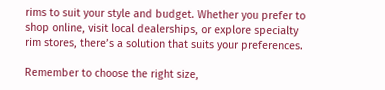rims to suit your style and budget. Whether you prefer to shop online, visit local dealerships, or explore specialty rim stores, there’s a solution that suits your preferences.

Remember to choose the right size,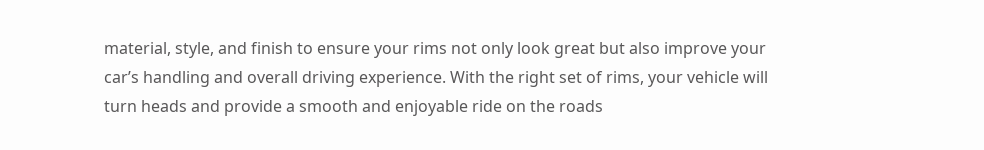material, style, and finish to ensure your rims not only look great but also improve your car’s handling and overall driving experience. With the right set of rims, your vehicle will turn heads and provide a smooth and enjoyable ride on the roads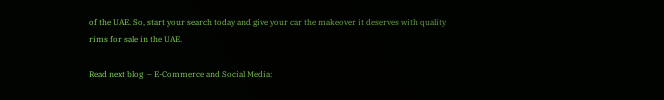of the UAE. So, start your search today and give your car the makeover it deserves with quality rims for sale in the UAE.

Read next blog  – E-Commerce and Social Media: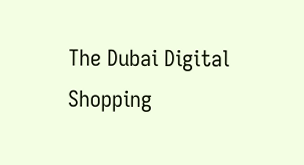The Dubai Digital Shopping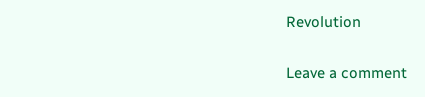Revolution

Leave a comment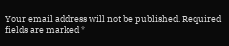Your email address will not be published. Required fields are marked *